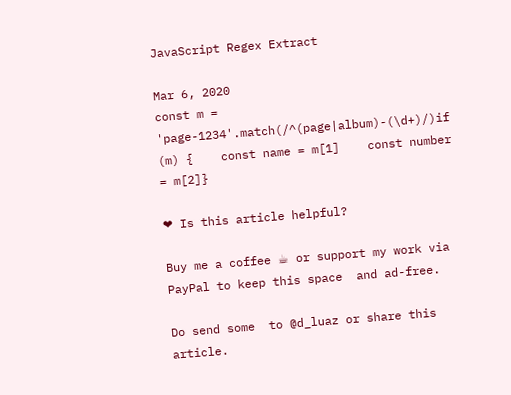JavaScript Regex Extract

Mar 6, 2020
const m = 'page-1234'.match(/^(page|album)-(\d+)/)if (m) {    const name = m[1]    const number = m[2]}

❤ Is this article helpful?

Buy me a coffee ☕ or support my work via PayPal to keep this space  and ad-free.

Do send some  to @d_luaz or share this article.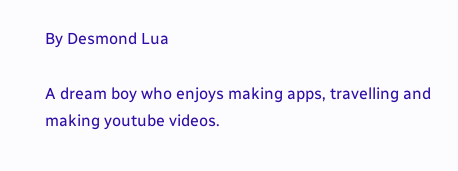By Desmond Lua

A dream boy who enjoys making apps, travelling and making youtube videos.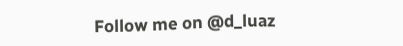Follow me on @d_luaz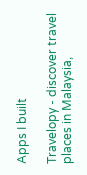Apps I built

Travelopy - discover travel places in Malaysia,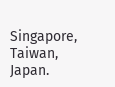Singapore, Taiwan, Japan.